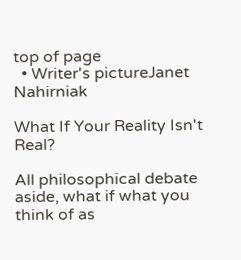top of page
  • Writer's pictureJanet Nahirniak

What If Your Reality Isn't Real?

All philosophical debate aside, what if what you think of as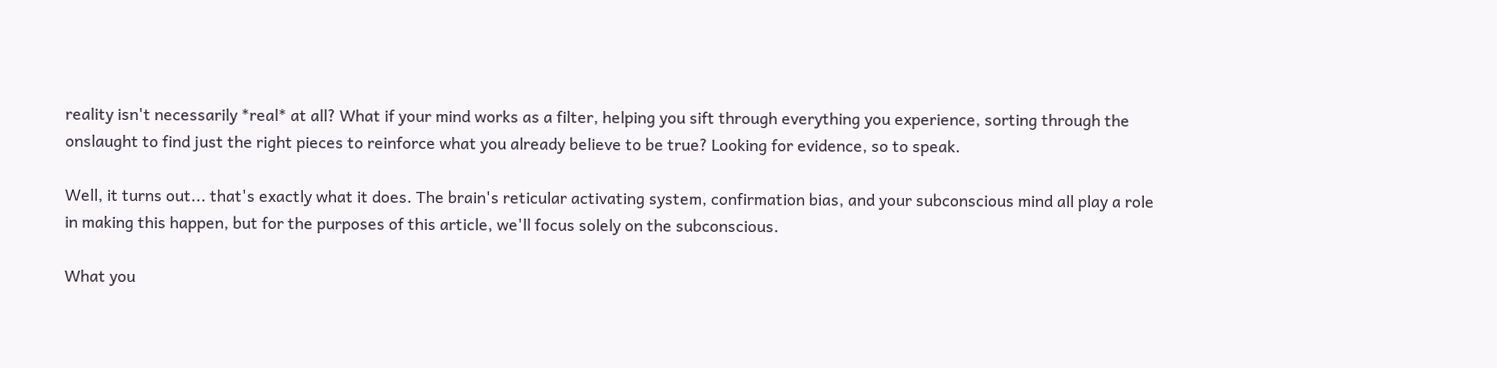reality isn't necessarily *real* at all? What if your mind works as a filter, helping you sift through everything you experience, sorting through the onslaught to find just the right pieces to reinforce what you already believe to be true? Looking for evidence, so to speak.

Well, it turns out... that's exactly what it does. The brain's reticular activating system, confirmation bias, and your subconscious mind all play a role in making this happen, but for the purposes of this article, we'll focus solely on the subconscious.

What you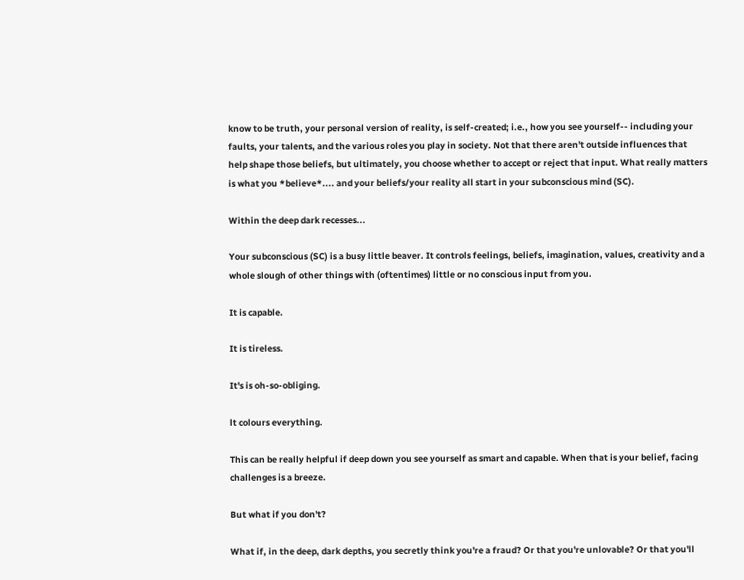know to be truth, your personal version of reality, is self-created; i.e., how you see yourself-- including your faults, your talents, and the various roles you play in society. Not that there aren't outside influences that help shape those beliefs, but ultimately, you choose whether to accept or reject that input. What really matters is what you *believe*.... and your beliefs/your reality all start in your subconscious mind (SC).

Within the deep dark recesses...

Your subconscious (SC) is a busy little beaver. It controls feelings, beliefs, imagination, values, creativity and a whole slough of other things with (oftentimes) little or no conscious input from you.

It is capable.

It is tireless.

It's is oh-so-obliging.

lt colours everything.

This can be really helpful if deep down you see yourself as smart and capable. When that is your belief, facing challenges is a breeze.

But what if you don't?

What if, in the deep, dark depths, you secretly think you're a fraud? Or that you're unlovable? Or that you'll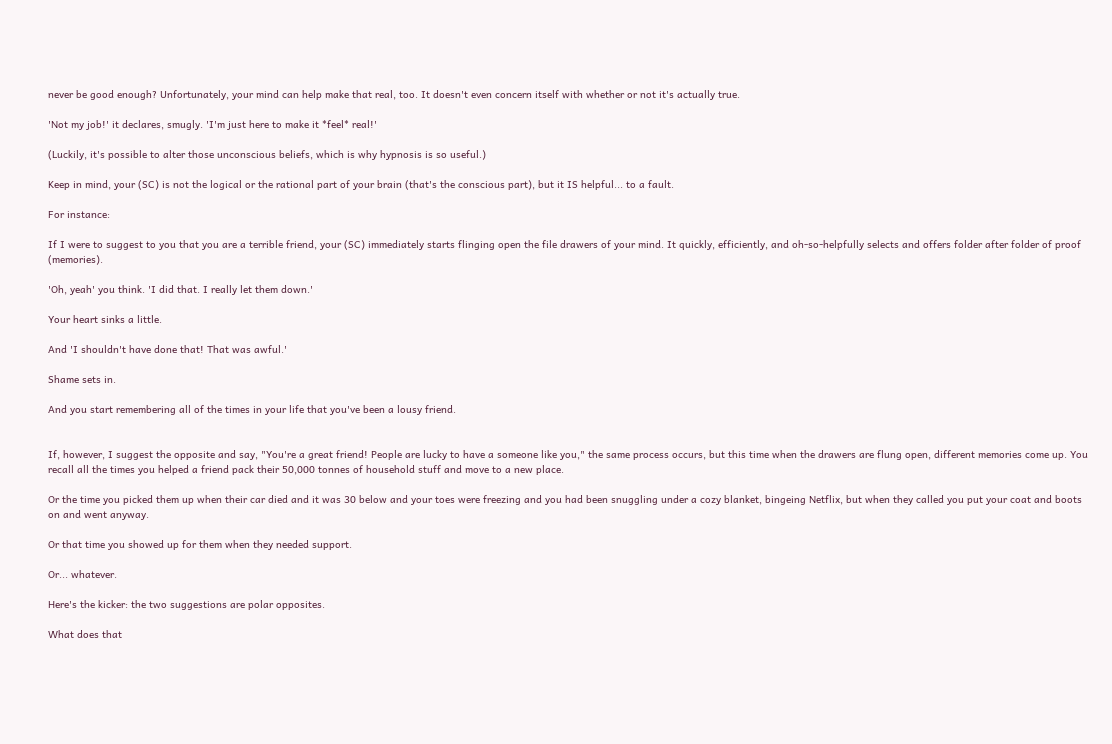never be good enough? Unfortunately, your mind can help make that real, too. It doesn't even concern itself with whether or not it's actually true.

'Not my job!' it declares, smugly. 'I'm just here to make it *feel* real!'

(Luckily, it's possible to alter those unconscious beliefs, which is why hypnosis is so useful.)

Keep in mind, your (SC) is not the logical or the rational part of your brain (that's the conscious part), but it IS helpful... to a fault.

For instance:

If I were to suggest to you that you are a terrible friend, your (SC) immediately starts flinging open the file drawers of your mind. It quickly, efficiently, and oh-so-helpfully selects and offers folder after folder of proof (memories).

'Oh, yeah' you think. 'I did that. I really let them down.'

Your heart sinks a little.

And 'I shouldn't have done that! That was awful.'

Shame sets in.

And you start remembering all of the times in your life that you've been a lousy friend.


If, however, I suggest the opposite and say, "You're a great friend! People are lucky to have a someone like you," the same process occurs, but this time when the drawers are flung open, different memories come up. You recall all the times you helped a friend pack their 50,000 tonnes of household stuff and move to a new place.

Or the time you picked them up when their car died and it was 30 below and your toes were freezing and you had been snuggling under a cozy blanket, bingeing Netflix, but when they called you put your coat and boots on and went anyway.

Or that time you showed up for them when they needed support.

Or... whatever.

Here's the kicker: the two suggestions are polar opposites.

What does that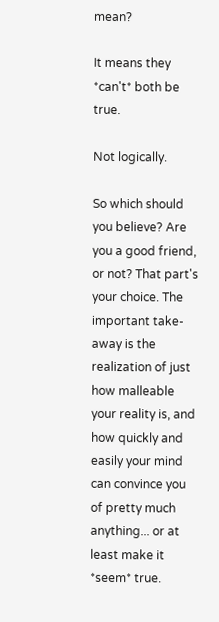mean?

It means they *can't* both be true.

Not logically.

So which should you believe? Are you a good friend, or not? That part's your choice. The important take-away is the realization of just how malleable your reality is, and how quickly and easily your mind can convince you of pretty much anything... or at least make it *seem* true.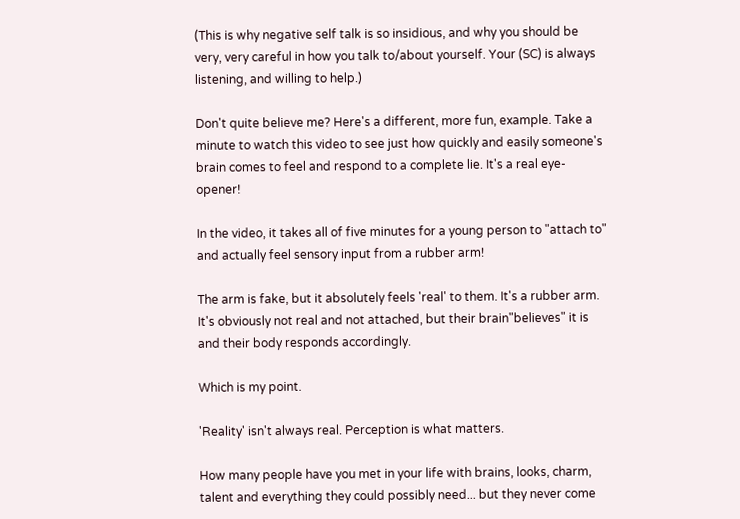(This is why negative self talk is so insidious, and why you should be very, very careful in how you talk to/about yourself. Your (SC) is always listening, and willing to help.)

Don't quite believe me? Here's a different, more fun, example. Take a minute to watch this video to see just how quickly and easily someone's brain comes to feel and respond to a complete lie. It's a real eye-opener!

In the video, it takes all of five minutes for a young person to "attach to" and actually feel sensory input from a rubber arm!

The arm is fake, but it absolutely feels 'real' to them. It's a rubber arm. It's obviously not real and not attached, but their brain"believes" it is and their body responds accordingly.

Which is my point.

'Reality' isn't always real. Perception is what matters.

How many people have you met in your life with brains, looks, charm, talent and everything they could possibly need... but they never come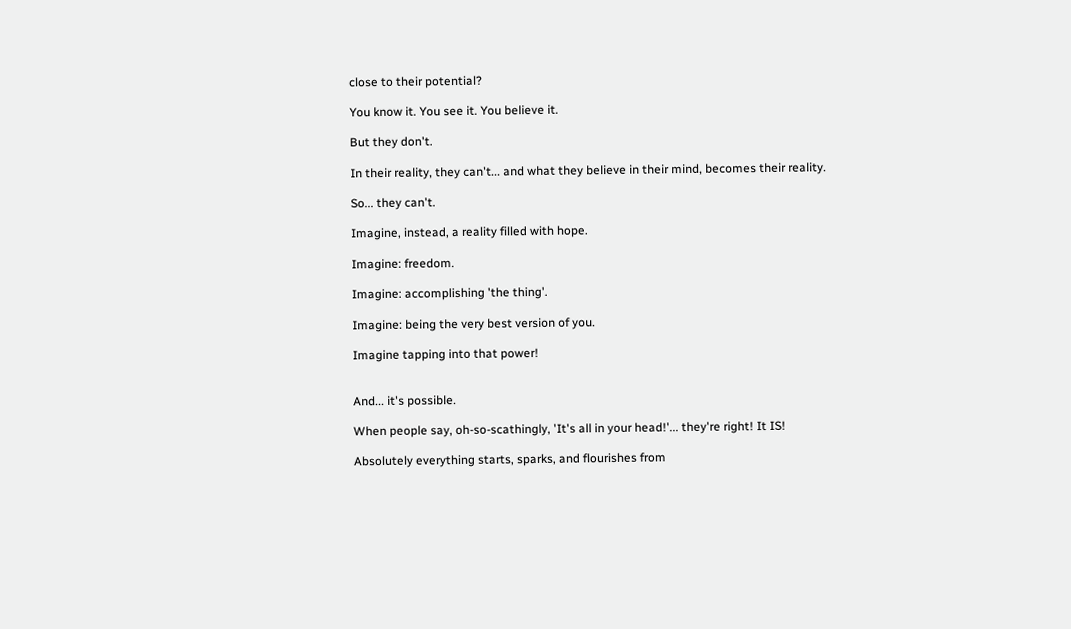close to their potential?

You know it. You see it. You believe it.

But they don't.

In their reality, they can't... and what they believe in their mind, becomes their reality.

So... they can't.

Imagine, instead, a reality filled with hope.

Imagine: freedom.

Imagine: accomplishing 'the thing'.

Imagine: being the very best version of you.

Imagine tapping into that power!


And... it's possible.

When people say, oh-so-scathingly, 'It's all in your head!'... they're right! It IS!

Absolutely everything starts, sparks, and flourishes from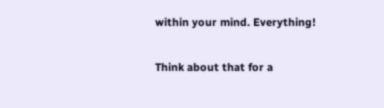within your mind. Everything!

Think about that for a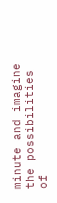minute and imagine the possibilities of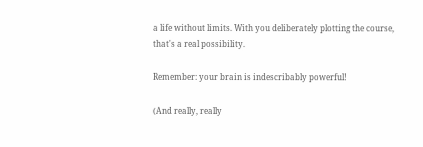a life without limits. With you deliberately plotting the course, that's a real possibility.

Remember: your brain is indescribably powerful!

(And really, really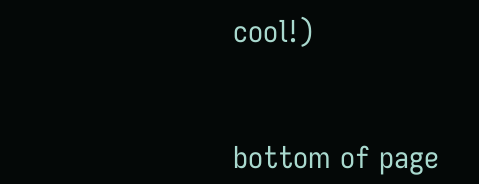cool!)


bottom of page